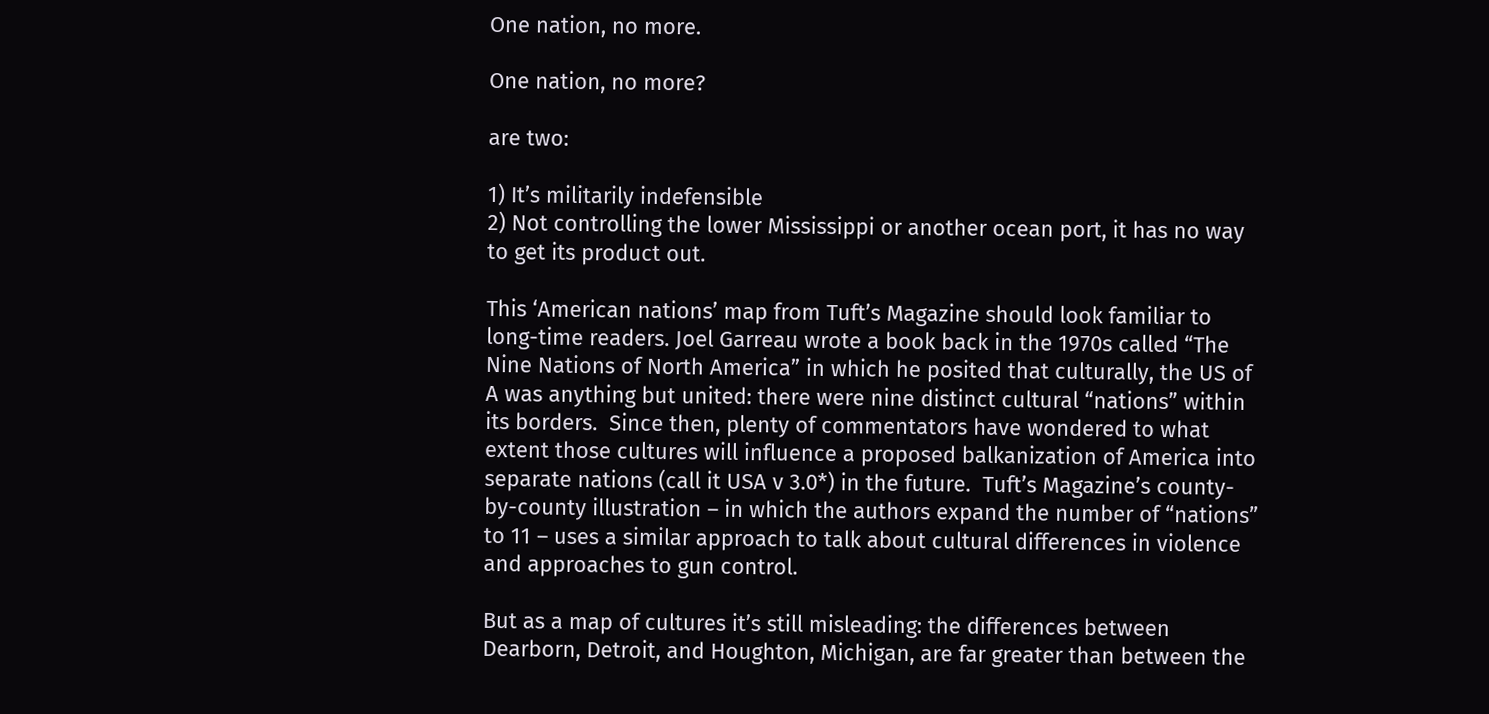One nation, no more.

One nation, no more?

are two:

1) It’s militarily indefensible
2) Not controlling the lower Mississippi or another ocean port, it has no way to get its product out.

This ‘American nations’ map from Tuft’s Magazine should look familiar to long-time readers. Joel Garreau wrote a book back in the 1970s called “The Nine Nations of North America” in which he posited that culturally, the US of A was anything but united: there were nine distinct cultural “nations” within its borders.  Since then, plenty of commentators have wondered to what extent those cultures will influence a proposed balkanization of America into separate nations (call it USA v 3.0*) in the future.  Tuft’s Magazine’s county-by-county illustration – in which the authors expand the number of “nations” to 11 – uses a similar approach to talk about cultural differences in violence and approaches to gun control.

But as a map of cultures it’s still misleading: the differences between Dearborn, Detroit, and Houghton, Michigan, are far greater than between the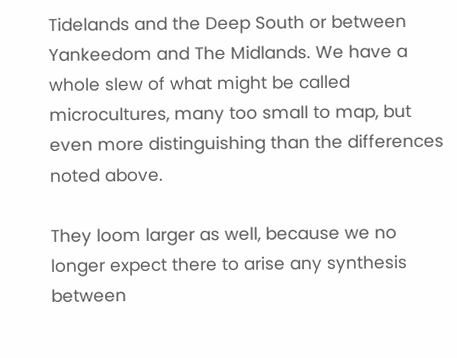Tidelands and the Deep South or between Yankeedom and The Midlands. We have a whole slew of what might be called microcultures, many too small to map, but even more distinguishing than the differences noted above.

They loom larger as well, because we no longer expect there to arise any synthesis between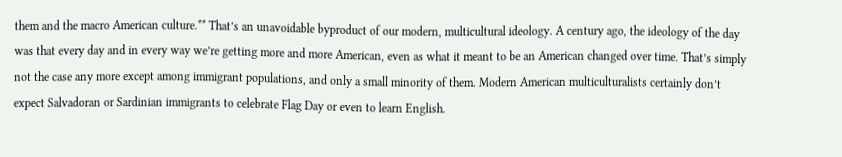them and the macro American culture.** That’s an unavoidable byproduct of our modern, multicultural ideology. A century ago, the ideology of the day was that every day and in every way we’re getting more and more American, even as what it meant to be an American changed over time. That’s simply not the case any more except among immigrant populations, and only a small minority of them. Modern American multiculturalists certainly don’t expect Salvadoran or Sardinian immigrants to celebrate Flag Day or even to learn English.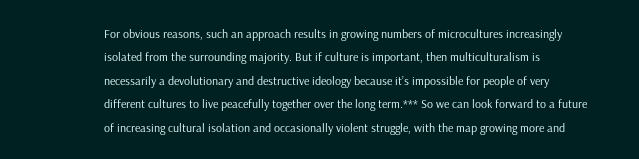For obvious reasons, such an approach results in growing numbers of microcultures increasingly isolated from the surrounding majority. But if culture is important, then multiculturalism is necessarily a devolutionary and destructive ideology because it’s impossible for people of very different cultures to live peacefully together over the long term.*** So we can look forward to a future of increasing cultural isolation and occasionally violent struggle, with the map growing more and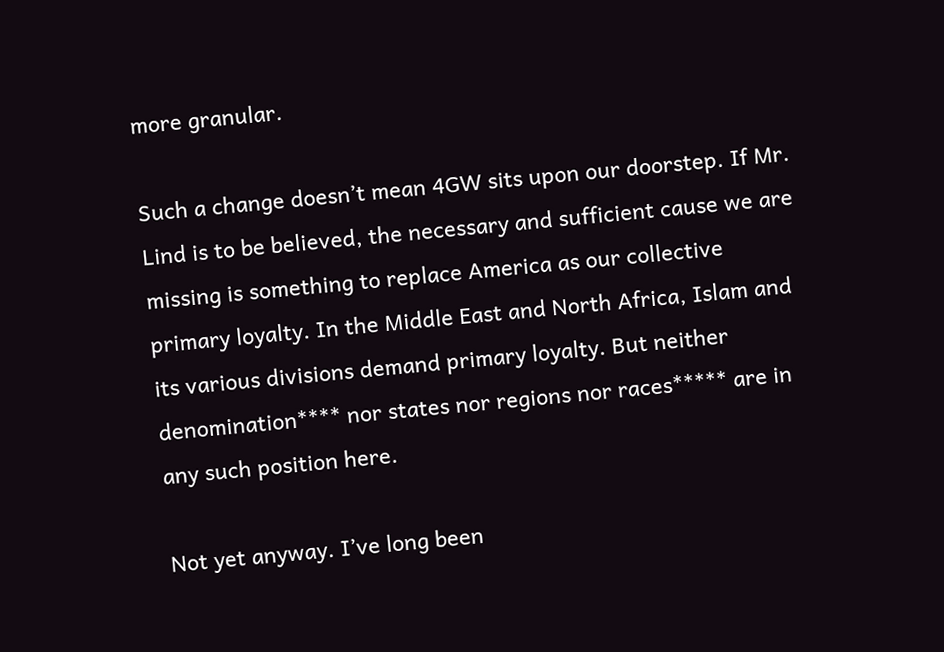more granular.

Such a change doesn’t mean 4GW sits upon our doorstep. If Mr. Lind is to be believed, the necessary and sufficient cause we are missing is something to replace America as our collective primary loyalty. In the Middle East and North Africa, Islam and its various divisions demand primary loyalty. But neither denomination**** nor states nor regions nor races***** are in any such position here.

Not yet anyway. I’ve long been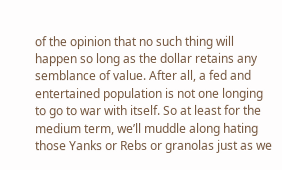of the opinion that no such thing will happen so long as the dollar retains any semblance of value. After all, a fed and entertained population is not one longing to go to war with itself. So at least for the medium term, we’ll muddle along hating those Yanks or Rebs or granolas just as we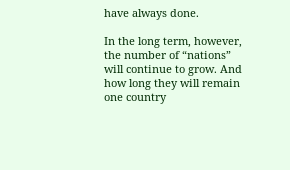have always done.

In the long term, however, the number of “nations” will continue to grow. And how long they will remain one country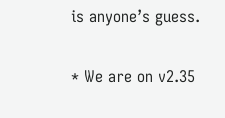is anyone’s guess.

* We are on v2.35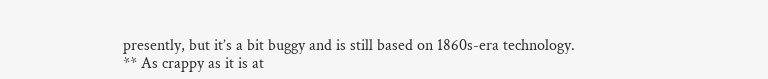presently, but it’s a bit buggy and is still based on 1860s-era technology.
** As crappy as it is at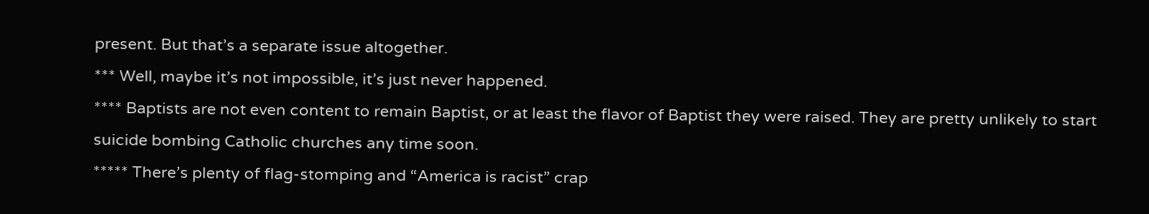present. But that’s a separate issue altogether.
*** Well, maybe it’s not impossible, it’s just never happened.
**** Baptists are not even content to remain Baptist, or at least the flavor of Baptist they were raised. They are pretty unlikely to start suicide bombing Catholic churches any time soon.
***** There’s plenty of flag-stomping and “America is racist” crap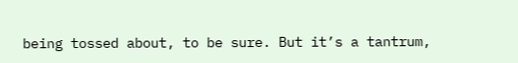being tossed about, to be sure. But it’s a tantrum,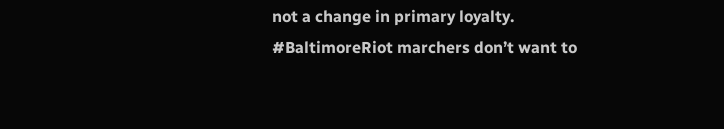not a change in primary loyalty. #BaltimoreRiot marchers don’t want to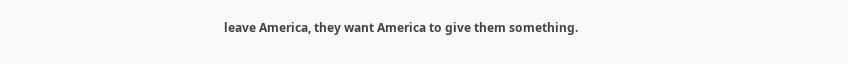leave America, they want America to give them something.